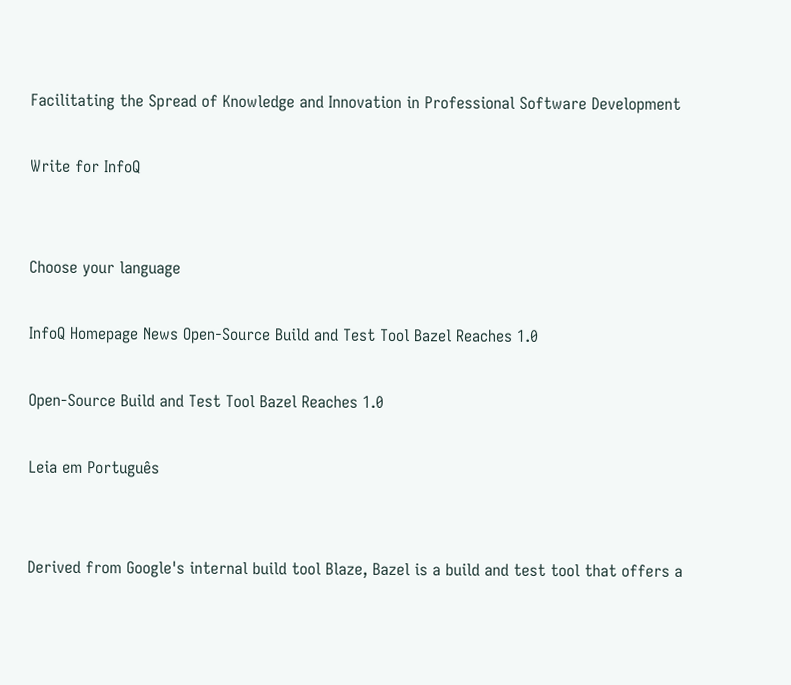Facilitating the Spread of Knowledge and Innovation in Professional Software Development

Write for InfoQ


Choose your language

InfoQ Homepage News Open-Source Build and Test Tool Bazel Reaches 1.0

Open-Source Build and Test Tool Bazel Reaches 1.0

Leia em Português


Derived from Google's internal build tool Blaze, Bazel is a build and test tool that offers a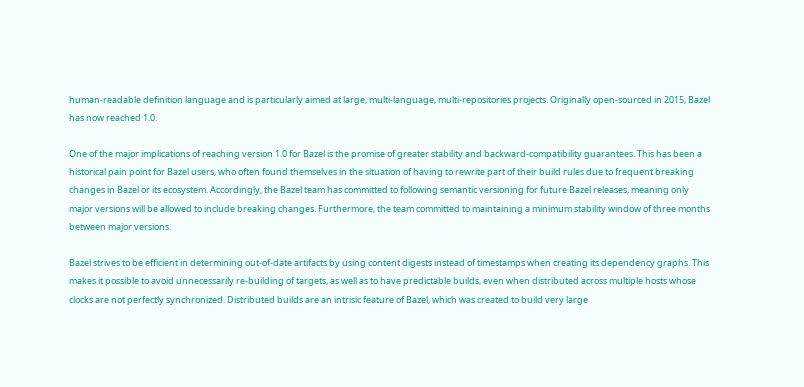human-readable definition language and is particularly aimed at large, multi-language, multi-repositories projects. Originally open-sourced in 2015, Bazel has now reached 1.0.

One of the major implications of reaching version 1.0 for Bazel is the promise of greater stability and backward-compatibility guarantees. This has been a historical pain point for Bazel users, who often found themselves in the situation of having to rewrite part of their build rules due to frequent breaking changes in Bazel or its ecosystem. Accordingly, the Bazel team has committed to following semantic versioning for future Bazel releases, meaning only major versions will be allowed to include breaking changes. Furthermore, the team committed to maintaining a minimum stability window of three months between major versions.

Bazel strives to be efficient in determining out-of-date artifacts by using content digests instead of timestamps when creating its dependency graphs. This makes it possible to avoid unnecessarily re-building of targets, as well as to have predictable builds, even when distributed across multiple hosts whose clocks are not perfectly synchronized. Distributed builds are an intrisic feature of Bazel, which was created to build very large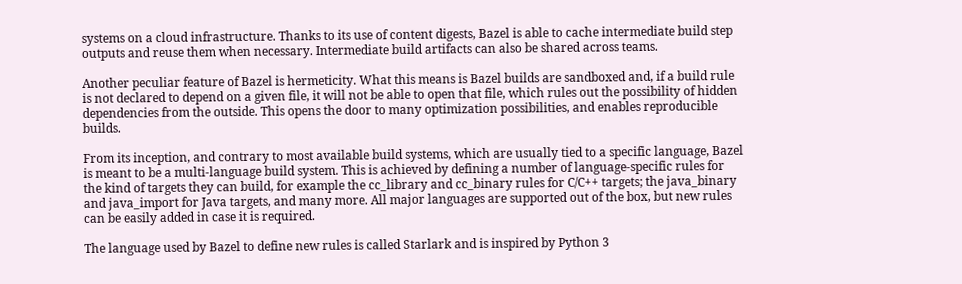systems on a cloud infrastructure. Thanks to its use of content digests, Bazel is able to cache intermediate build step outputs and reuse them when necessary. Intermediate build artifacts can also be shared across teams.

Another peculiar feature of Bazel is hermeticity. What this means is Bazel builds are sandboxed and, if a build rule is not declared to depend on a given file, it will not be able to open that file, which rules out the possibility of hidden dependencies from the outside. This opens the door to many optimization possibilities, and enables reproducible builds.

From its inception, and contrary to most available build systems, which are usually tied to a specific language, Bazel is meant to be a multi-language build system. This is achieved by defining a number of language-specific rules for the kind of targets they can build, for example the cc_library and cc_binary rules for C/C++ targets; the java_binary and java_import for Java targets, and many more. All major languages are supported out of the box, but new rules can be easily added in case it is required.

The language used by Bazel to define new rules is called Starlark and is inspired by Python 3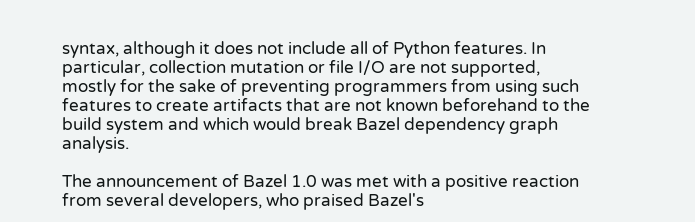syntax, although it does not include all of Python features. In particular, collection mutation or file I/O are not supported, mostly for the sake of preventing programmers from using such features to create artifacts that are not known beforehand to the build system and which would break Bazel dependency graph analysis.

The announcement of Bazel 1.0 was met with a positive reaction from several developers, who praised Bazel's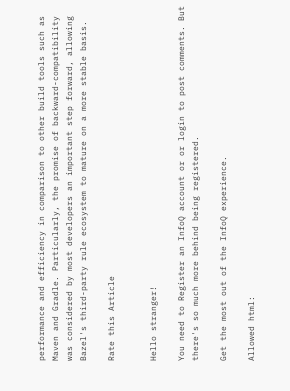performance and efficiency in comparison to other build tools such as Maven and Gradle. Particularly, the promise of backward-compatibility was considered by most developers an important step forward, allowing Bazel's third-party rule ecosystem to mature on a more stable basis.

Rate this Article


Hello stranger!

You need to Register an InfoQ account or or login to post comments. But there's so much more behind being registered.

Get the most out of the InfoQ experience.

Allowed html: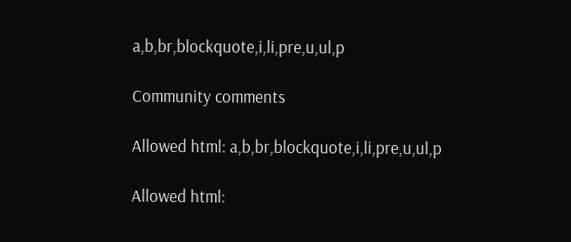a,b,br,blockquote,i,li,pre,u,ul,p

Community comments

Allowed html: a,b,br,blockquote,i,li,pre,u,ul,p

Allowed html: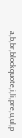a,b,br,blockquote,i,li,pre,u,ul,p